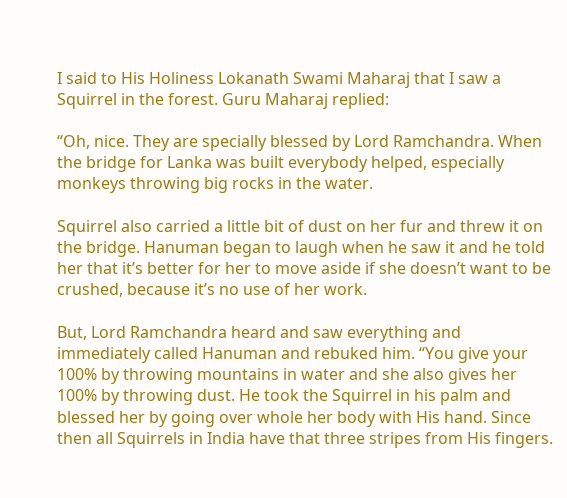I said to His Holiness Lokanath Swami Maharaj that I saw a Squirrel in the forest. Guru Maharaj replied:

“Oh, nice. They are specially blessed by Lord Ramchandra. When the bridge for Lanka was built everybody helped, especially monkeys throwing big rocks in the water.

Squirrel also carried a little bit of dust on her fur and threw it on the bridge. Hanuman began to laugh when he saw it and he told her that it’s better for her to move aside if she doesn’t want to be crushed, because it’s no use of her work.

But, Lord Ramchandra heard and saw everything and immediately called Hanuman and rebuked him. “You give your 100% by throwing mountains in water and she also gives her 100% by throwing dust. He took the Squirrel in his palm and blessed her by going over whole her body with His hand. Since then all Squirrels in India have that three stripes from His fingers.